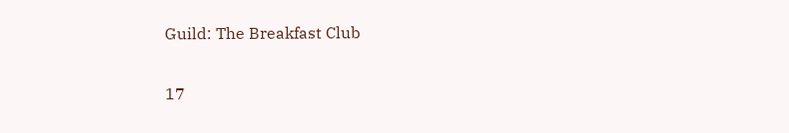Guild: The Breakfast Club

17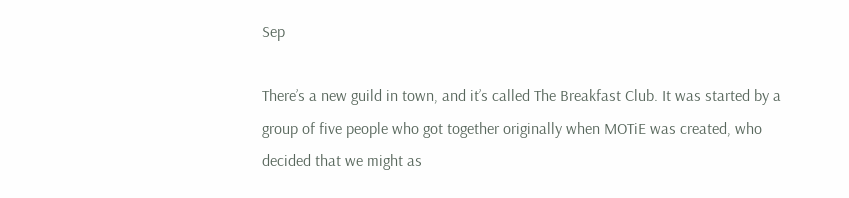Sep

There’s a new guild in town, and it’s called The Breakfast Club. It was started by a group of five people who got together originally when MOTiE was created, who decided that we might as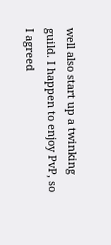well also start up a twinking guild. I happen to enjoy PvP, so I agreed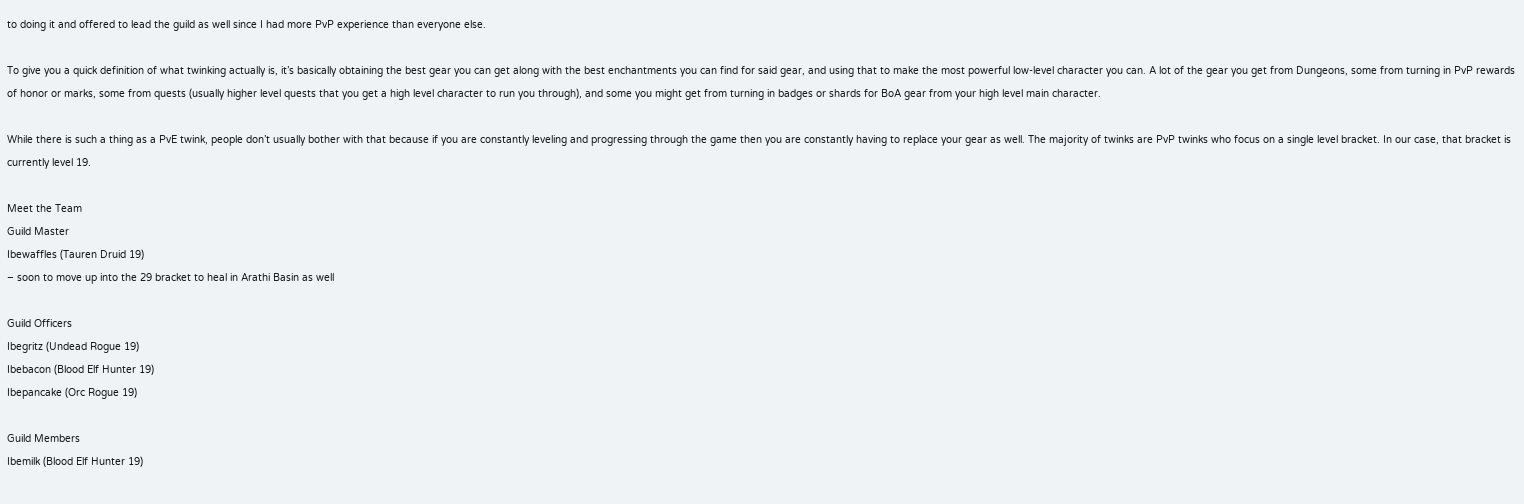to doing it and offered to lead the guild as well since I had more PvP experience than everyone else.

To give you a quick definition of what twinking actually is, it’s basically obtaining the best gear you can get along with the best enchantments you can find for said gear, and using that to make the most powerful low-level character you can. A lot of the gear you get from Dungeons, some from turning in PvP rewards of honor or marks, some from quests (usually higher level quests that you get a high level character to run you through), and some you might get from turning in badges or shards for BoA gear from your high level main character.

While there is such a thing as a PvE twink, people don’t usually bother with that because if you are constantly leveling and progressing through the game then you are constantly having to replace your gear as well. The majority of twinks are PvP twinks who focus on a single level bracket. In our case, that bracket is currently level 19.

Meet the Team
Guild Master
Ibewaffles (Tauren Druid 19)
– soon to move up into the 29 bracket to heal in Arathi Basin as well

Guild Officers
Ibegritz (Undead Rogue 19)
Ibebacon (Blood Elf Hunter 19)
Ibepancake (Orc Rogue 19)

Guild Members
Ibemilk (Blood Elf Hunter 19)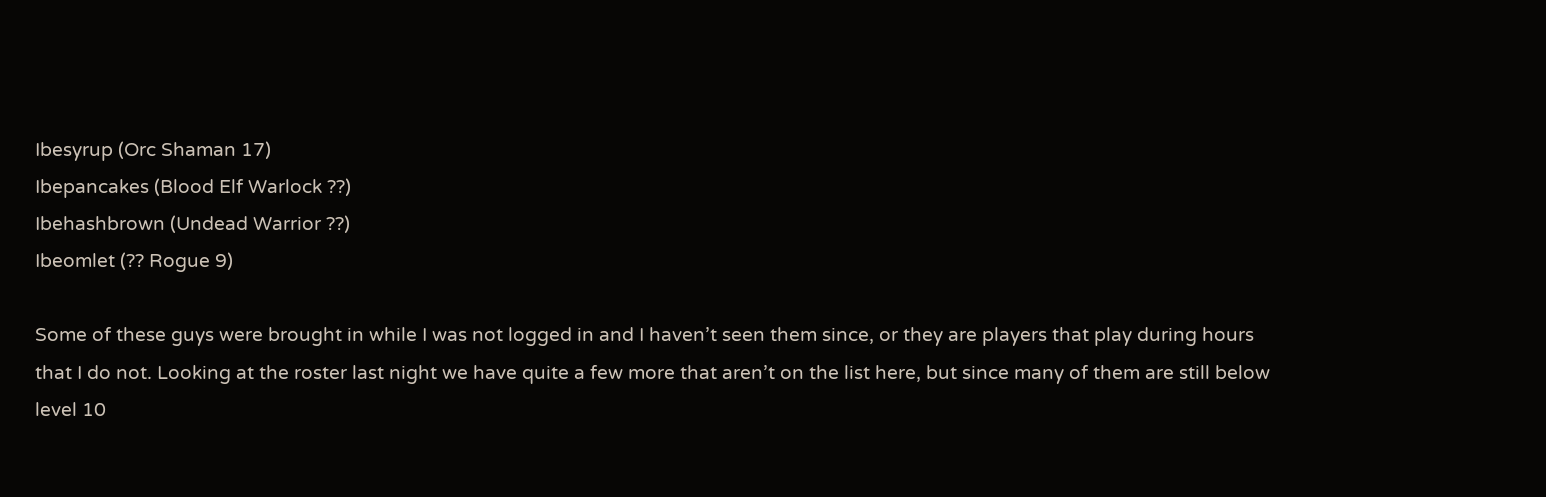Ibesyrup (Orc Shaman 17)
Ibepancakes (Blood Elf Warlock ??)
Ibehashbrown (Undead Warrior ??)
Ibeomlet (?? Rogue 9)

Some of these guys were brought in while I was not logged in and I haven’t seen them since, or they are players that play during hours that I do not. Looking at the roster last night we have quite a few more that aren’t on the list here, but since many of them are still below level 10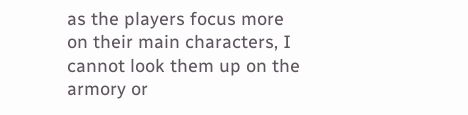as the players focus more on their main characters, I cannot look them up on the armory or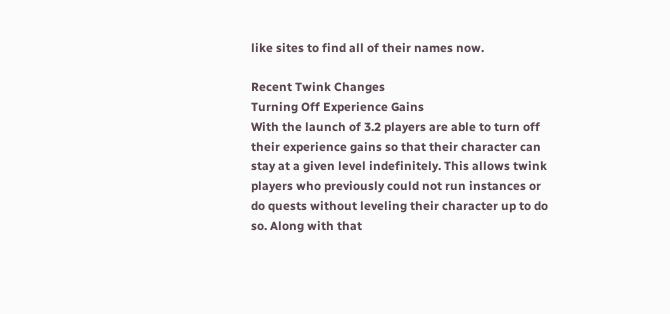like sites to find all of their names now.

Recent Twink Changes
Turning Off Experience Gains
With the launch of 3.2 players are able to turn off their experience gains so that their character can stay at a given level indefinitely. This allows twink players who previously could not run instances or do quests without leveling their character up to do so. Along with that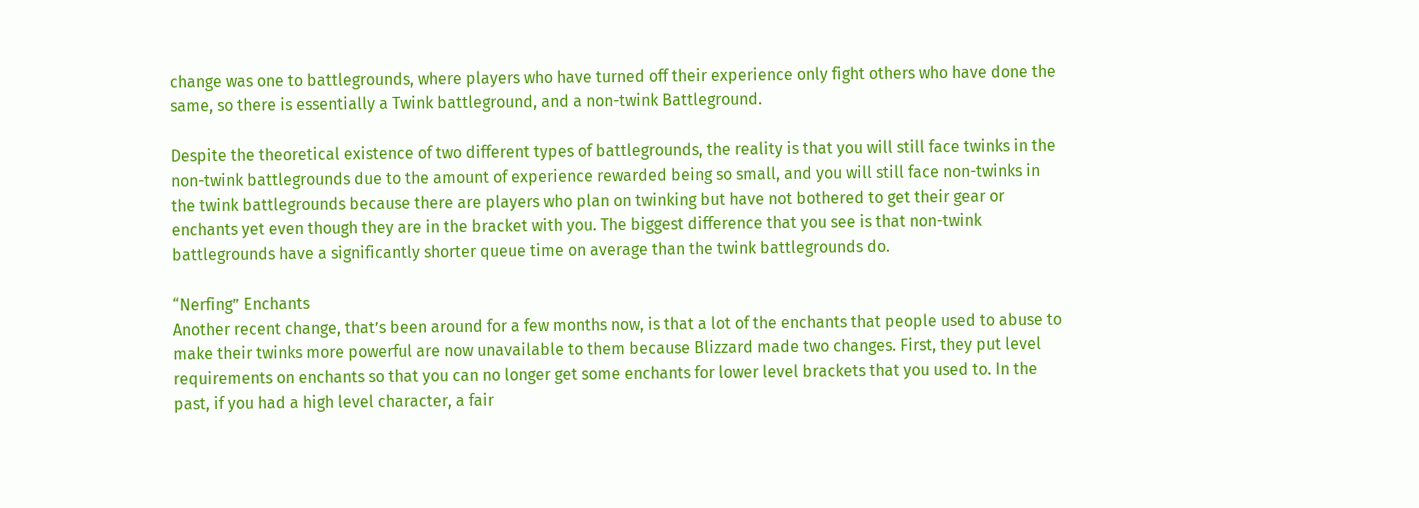change was one to battlegrounds, where players who have turned off their experience only fight others who have done the same, so there is essentially a Twink battleground, and a non-twink Battleground.

Despite the theoretical existence of two different types of battlegrounds, the reality is that you will still face twinks in the non-twink battlegrounds due to the amount of experience rewarded being so small, and you will still face non-twinks in the twink battlegrounds because there are players who plan on twinking but have not bothered to get their gear or enchants yet even though they are in the bracket with you. The biggest difference that you see is that non-twink battlegrounds have a significantly shorter queue time on average than the twink battlegrounds do.

“Nerfing” Enchants
Another recent change, that’s been around for a few months now, is that a lot of the enchants that people used to abuse to make their twinks more powerful are now unavailable to them because Blizzard made two changes. First, they put level requirements on enchants so that you can no longer get some enchants for lower level brackets that you used to. In the past, if you had a high level character, a fair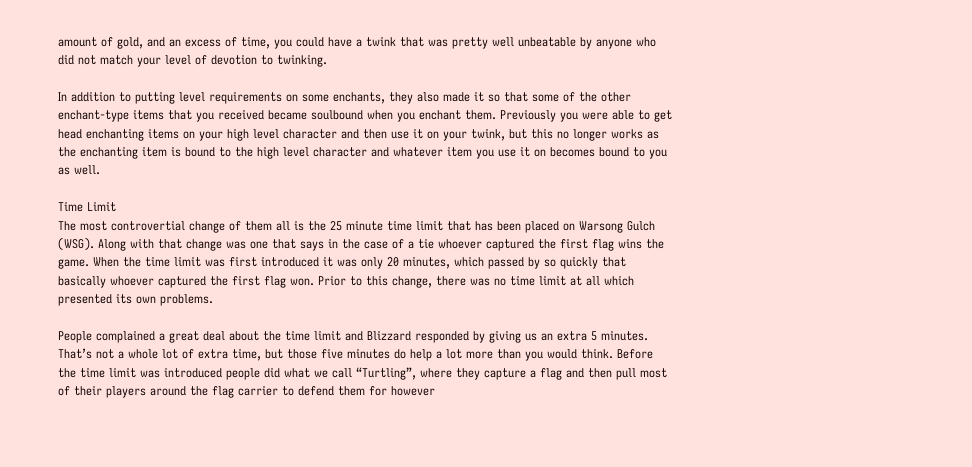amount of gold, and an excess of time, you could have a twink that was pretty well unbeatable by anyone who did not match your level of devotion to twinking.

In addition to putting level requirements on some enchants, they also made it so that some of the other enchant-type items that you received became soulbound when you enchant them. Previously you were able to get head enchanting items on your high level character and then use it on your twink, but this no longer works as the enchanting item is bound to the high level character and whatever item you use it on becomes bound to you as well.

Time Limit
The most controvertial change of them all is the 25 minute time limit that has been placed on Warsong Gulch (WSG). Along with that change was one that says in the case of a tie whoever captured the first flag wins the game. When the time limit was first introduced it was only 20 minutes, which passed by so quickly that basically whoever captured the first flag won. Prior to this change, there was no time limit at all which presented its own problems.

People complained a great deal about the time limit and Blizzard responded by giving us an extra 5 minutes. That’s not a whole lot of extra time, but those five minutes do help a lot more than you would think. Before the time limit was introduced people did what we call “Turtling”, where they capture a flag and then pull most of their players around the flag carrier to defend them for however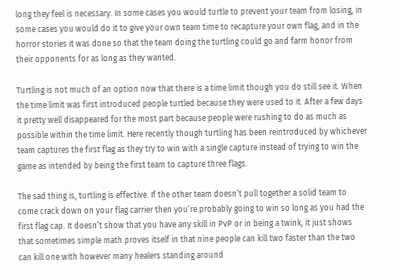long they feel is necessary. In some cases you would turtle to prevent your team from losing, in some cases you would do it to give your own team time to recapture your own flag, and in the horror stories it was done so that the team doing the turtling could go and farm honor from their opponents for as long as they wanted.

Turtling is not much of an option now that there is a time limit though you do still see it. When the time limit was first introduced people turtled because they were used to it. After a few days it pretty well disappeared for the most part because people were rushing to do as much as possible within the time limit. Here recently though turtling has been reintroduced by whichever team captures the first flag as they try to win with a single capture instead of trying to win the game as intended by being the first team to capture three flags.

The sad thing is, turtling is effective. If the other team doesn’t pull together a solid team to come crack down on your flag carrier then you’re probably going to win so long as you had the first flag cap. It doesn’t show that you have any skill in PvP or in being a twink, it just shows that sometimes simple math proves itself in that nine people can kill two faster than the two can kill one with however many healers standing around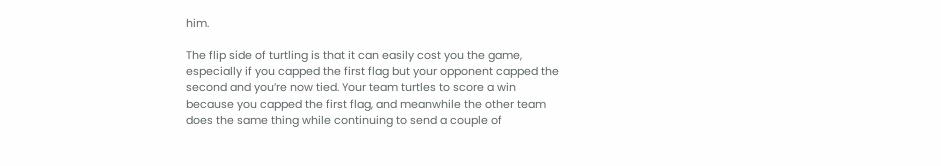him.

The flip side of turtling is that it can easily cost you the game, especially if you capped the first flag but your opponent capped the second and you’re now tied. Your team turtles to score a win because you capped the first flag, and meanwhile the other team does the same thing while continuing to send a couple of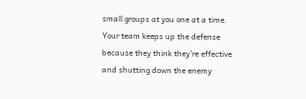small groups at you one at a time. Your team keeps up the defense because they think they’re effective and shutting down the enemy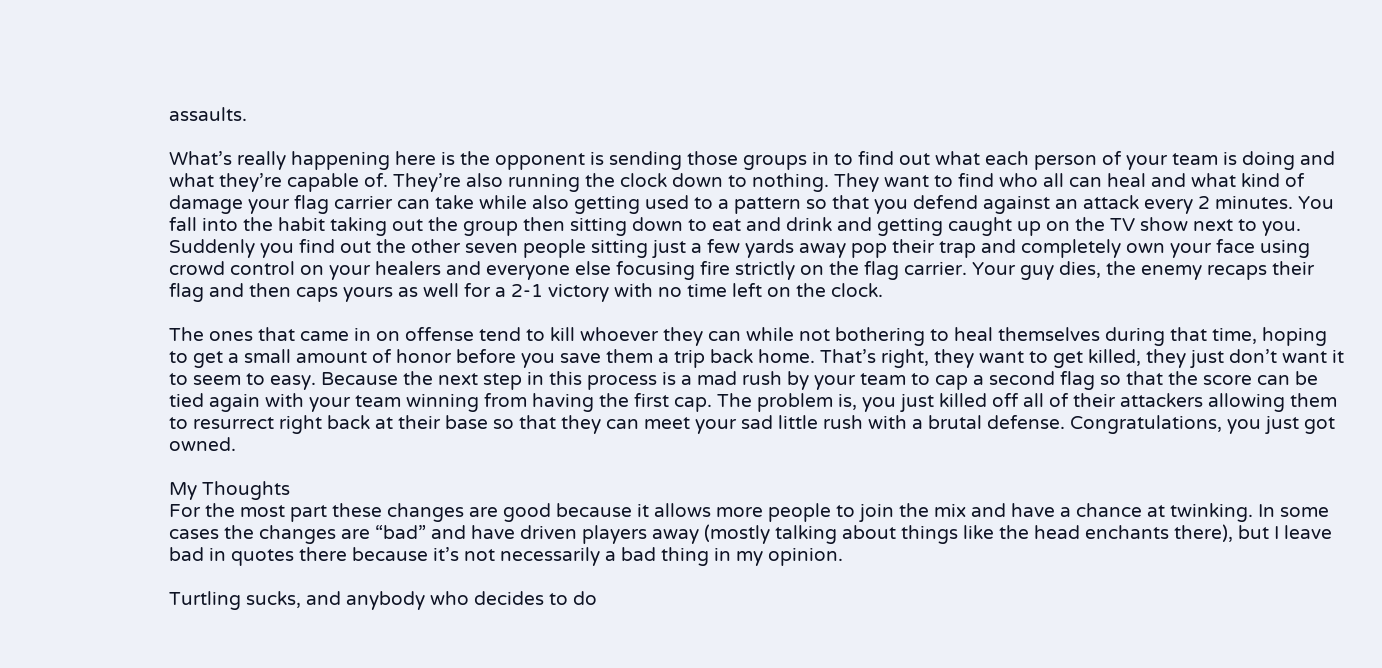assaults.

What’s really happening here is the opponent is sending those groups in to find out what each person of your team is doing and what they’re capable of. They’re also running the clock down to nothing. They want to find who all can heal and what kind of damage your flag carrier can take while also getting used to a pattern so that you defend against an attack every 2 minutes. You fall into the habit taking out the group then sitting down to eat and drink and getting caught up on the TV show next to you. Suddenly you find out the other seven people sitting just a few yards away pop their trap and completely own your face using crowd control on your healers and everyone else focusing fire strictly on the flag carrier. Your guy dies, the enemy recaps their flag and then caps yours as well for a 2-1 victory with no time left on the clock.

The ones that came in on offense tend to kill whoever they can while not bothering to heal themselves during that time, hoping to get a small amount of honor before you save them a trip back home. That’s right, they want to get killed, they just don’t want it to seem to easy. Because the next step in this process is a mad rush by your team to cap a second flag so that the score can be tied again with your team winning from having the first cap. The problem is, you just killed off all of their attackers allowing them to resurrect right back at their base so that they can meet your sad little rush with a brutal defense. Congratulations, you just got owned.

My Thoughts
For the most part these changes are good because it allows more people to join the mix and have a chance at twinking. In some cases the changes are “bad” and have driven players away (mostly talking about things like the head enchants there), but I leave bad in quotes there because it’s not necessarily a bad thing in my opinion.

Turtling sucks, and anybody who decides to do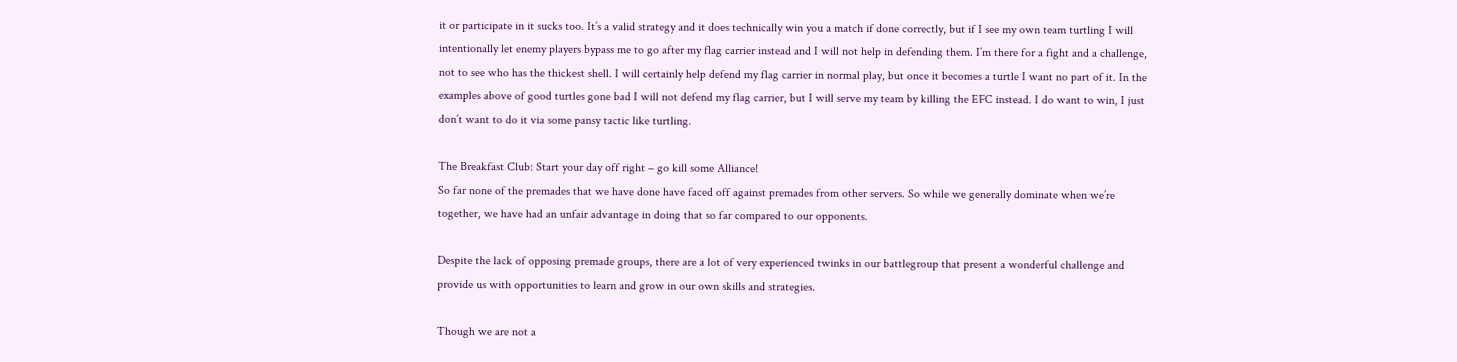it or participate in it sucks too. It’s a valid strategy and it does technically win you a match if done correctly, but if I see my own team turtling I will intentionally let enemy players bypass me to go after my flag carrier instead and I will not help in defending them. I’m there for a fight and a challenge, not to see who has the thickest shell. I will certainly help defend my flag carrier in normal play, but once it becomes a turtle I want no part of it. In the examples above of good turtles gone bad I will not defend my flag carrier, but I will serve my team by killing the EFC instead. I do want to win, I just don’t want to do it via some pansy tactic like turtling.

The Breakfast Club: Start your day off right – go kill some Alliance!
So far none of the premades that we have done have faced off against premades from other servers. So while we generally dominate when we’re together, we have had an unfair advantage in doing that so far compared to our opponents.

Despite the lack of opposing premade groups, there are a lot of very experienced twinks in our battlegroup that present a wonderful challenge and provide us with opportunities to learn and grow in our own skills and strategies.

Though we are not a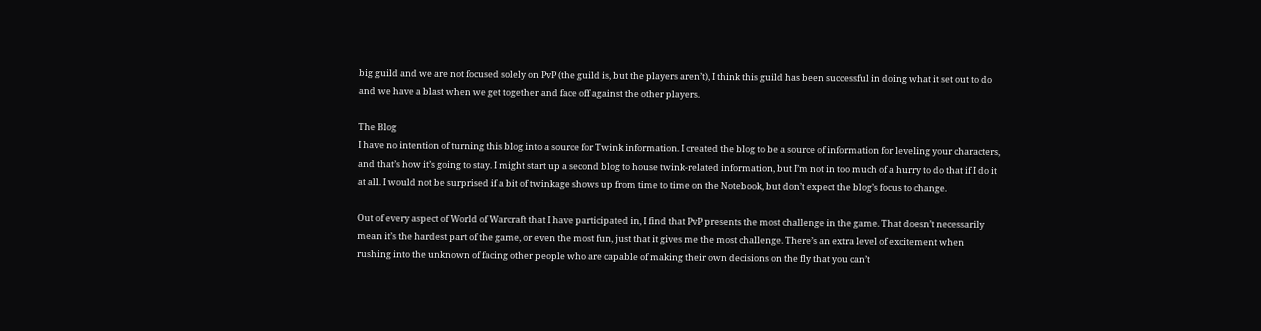big guild and we are not focused solely on PvP (the guild is, but the players aren’t), I think this guild has been successful in doing what it set out to do and we have a blast when we get together and face off against the other players.

The Blog
I have no intention of turning this blog into a source for Twink information. I created the blog to be a source of information for leveling your characters, and that’s how it’s going to stay. I might start up a second blog to house twink-related information, but I’m not in too much of a hurry to do that if I do it at all. I would not be surprised if a bit of twinkage shows up from time to time on the Notebook, but don’t expect the blog’s focus to change.

Out of every aspect of World of Warcraft that I have participated in, I find that PvP presents the most challenge in the game. That doesn’t necessarily mean it’s the hardest part of the game, or even the most fun, just that it gives me the most challenge. There’s an extra level of excitement when rushing into the unknown of facing other people who are capable of making their own decisions on the fly that you can’t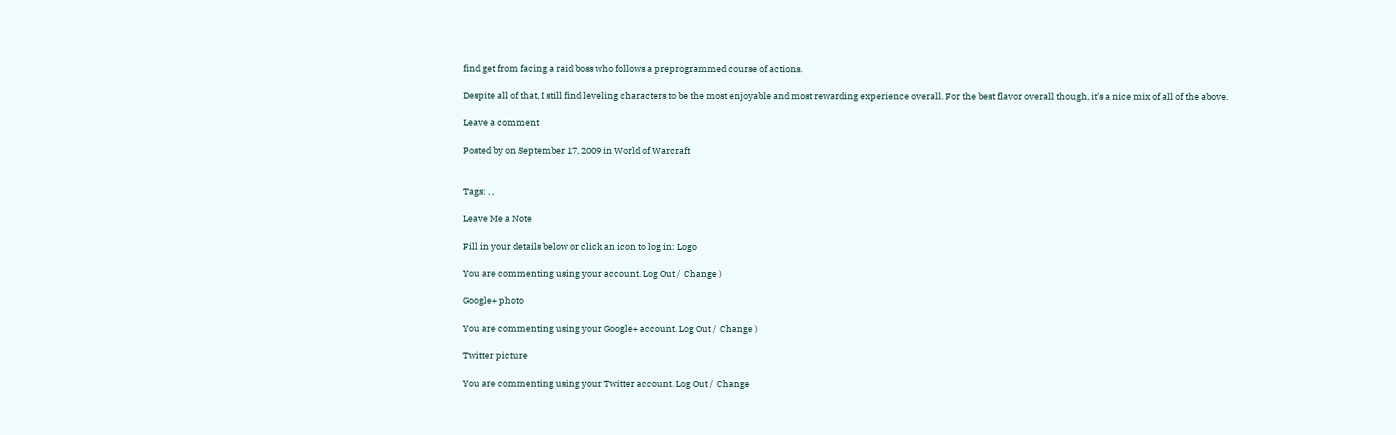find get from facing a raid boss who follows a preprogrammed course of actions.

Despite all of that, I still find leveling characters to be the most enjoyable and most rewarding experience overall. For the best flavor overall though, it’s a nice mix of all of the above.

Leave a comment

Posted by on September 17, 2009 in World of Warcraft


Tags: , ,

Leave Me a Note

Fill in your details below or click an icon to log in: Logo

You are commenting using your account. Log Out /  Change )

Google+ photo

You are commenting using your Google+ account. Log Out /  Change )

Twitter picture

You are commenting using your Twitter account. Log Out /  Change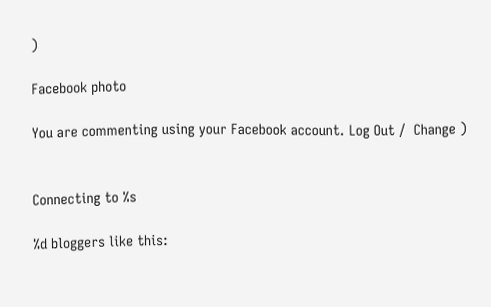)

Facebook photo

You are commenting using your Facebook account. Log Out /  Change )


Connecting to %s

%d bloggers like this: